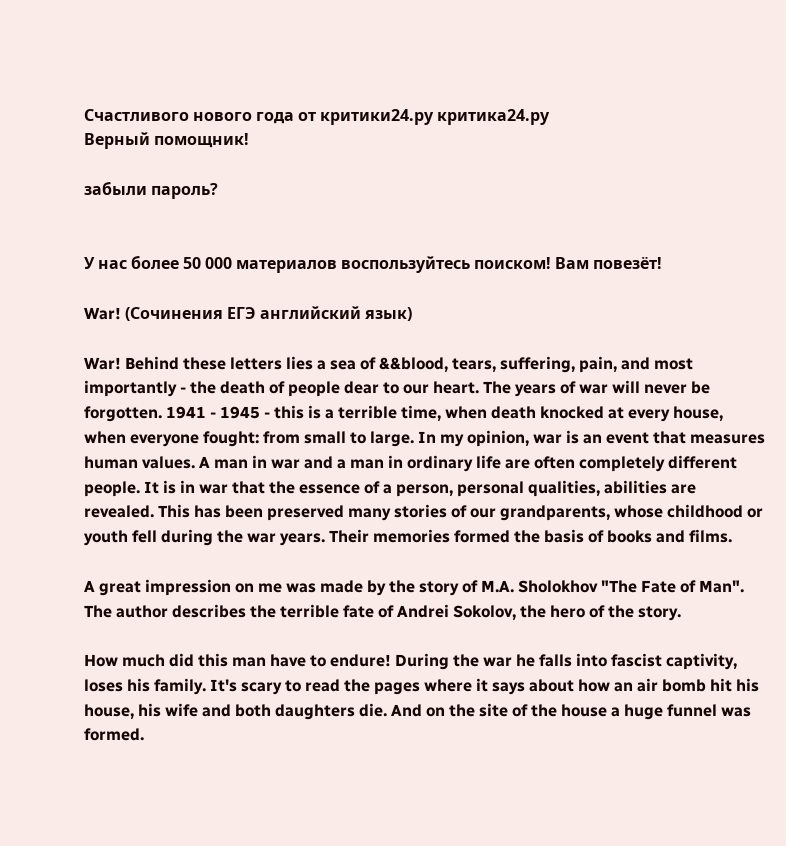Счастливого нового года от критики24.ру критика24.ру
Верный помощник!

забыли пароль?


У нас более 50 000 материалов воспользуйтесь поиском! Вам повезёт!

War! (Сочинения ЕГЭ английский язык)

War! Behind these letters lies a sea of &&blood, tears, suffering, pain, and most importantly - the death of people dear to our heart. The years of war will never be forgotten. 1941 - 1945 - this is a terrible time, when death knocked at every house, when everyone fought: from small to large. In my opinion, war is an event that measures human values. A man in war and a man in ordinary life are often completely different people. It is in war that the essence of a person, personal qualities, abilities are revealed. This has been preserved many stories of our grandparents, whose childhood or youth fell during the war years. Their memories formed the basis of books and films.

A great impression on me was made by the story of M.A. Sholokhov "The Fate of Man". The author describes the terrible fate of Andrei Sokolov, the hero of the story.

How much did this man have to endure! During the war he falls into fascist captivity, loses his family. It's scary to read the pages where it says about how an air bomb hit his house, his wife and both daughters die. And on the site of the house a huge funnel was formed.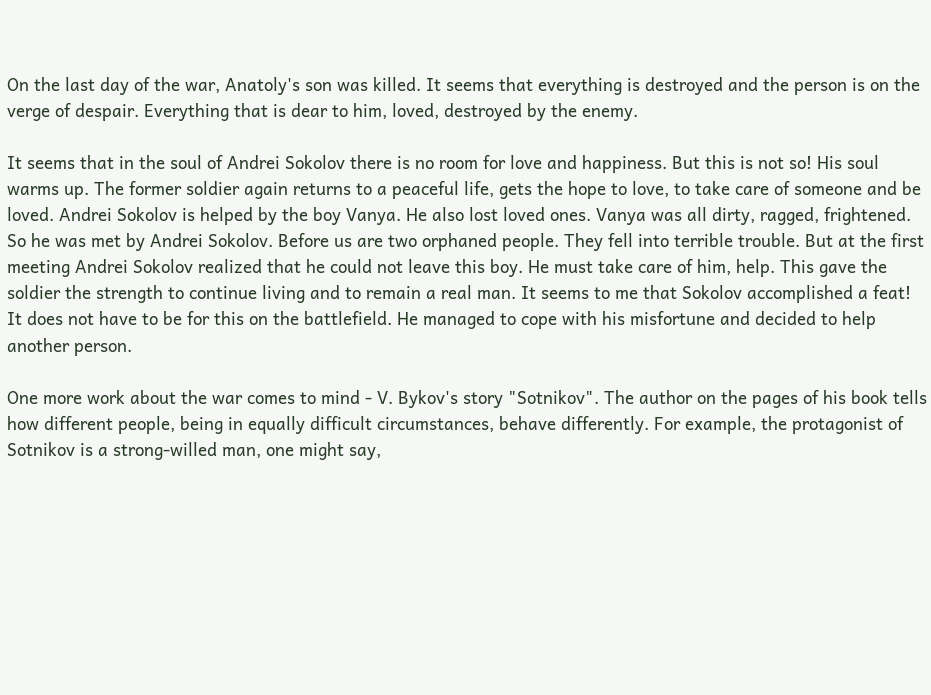On the last day of the war, Anatoly's son was killed. It seems that everything is destroyed and the person is on the verge of despair. Everything that is dear to him, loved, destroyed by the enemy.

It seems that in the soul of Andrei Sokolov there is no room for love and happiness. But this is not so! His soul warms up. The former soldier again returns to a peaceful life, gets the hope to love, to take care of someone and be loved. Andrei Sokolov is helped by the boy Vanya. He also lost loved ones. Vanya was all dirty, ragged, frightened. So he was met by Andrei Sokolov. Before us are two orphaned people. They fell into terrible trouble. But at the first meeting Andrei Sokolov realized that he could not leave this boy. He must take care of him, help. This gave the soldier the strength to continue living and to remain a real man. It seems to me that Sokolov accomplished a feat! It does not have to be for this on the battlefield. He managed to cope with his misfortune and decided to help another person.

One more work about the war comes to mind - V. Bykov's story "Sotnikov". The author on the pages of his book tells how different people, being in equally difficult circumstances, behave differently. For example, the protagonist of Sotnikov is a strong-willed man, one might say,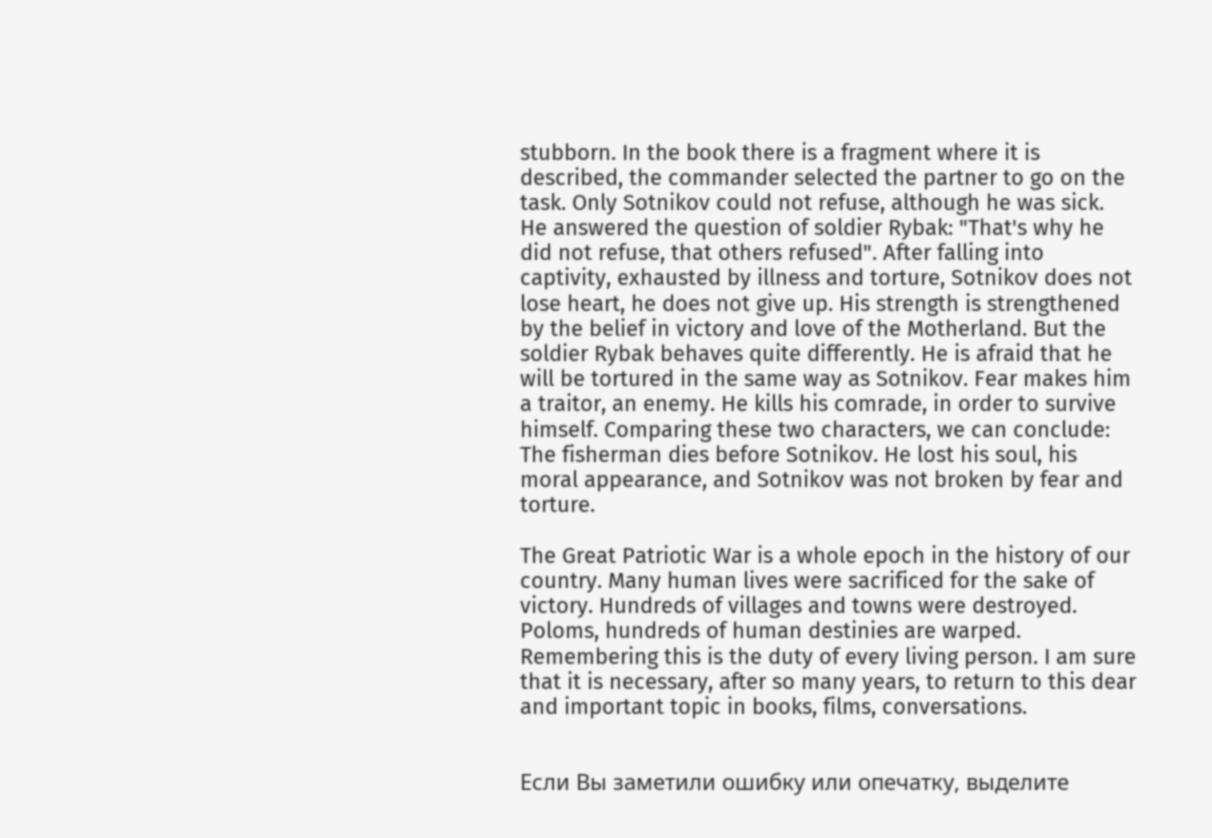stubborn. In the book there is a fragment where it is described, the commander selected the partner to go on the task. Only Sotnikov could not refuse, although he was sick. He answered the question of soldier Rybak: "That's why he did not refuse, that others refused". After falling into captivity, exhausted by illness and torture, Sotnikov does not lose heart, he does not give up. His strength is strengthened by the belief in victory and love of the Motherland. But the soldier Rybak behaves quite differently. He is afraid that he will be tortured in the same way as Sotnikov. Fear makes him a traitor, an enemy. He kills his comrade, in order to survive himself. Comparing these two characters, we can conclude: The fisherman dies before Sotnikov. He lost his soul, his moral appearance, and Sotnikov was not broken by fear and torture.

The Great Patriotic War is a whole epoch in the history of our country. Many human lives were sacrificed for the sake of victory. Hundreds of villages and towns were destroyed. Poloms, hundreds of human destinies are warped. Remembering this is the duty of every living person. I am sure that it is necessary, after so many years, to return to this dear and important topic in books, films, conversations.


Если Вы заметили ошибку или опечатку, выделите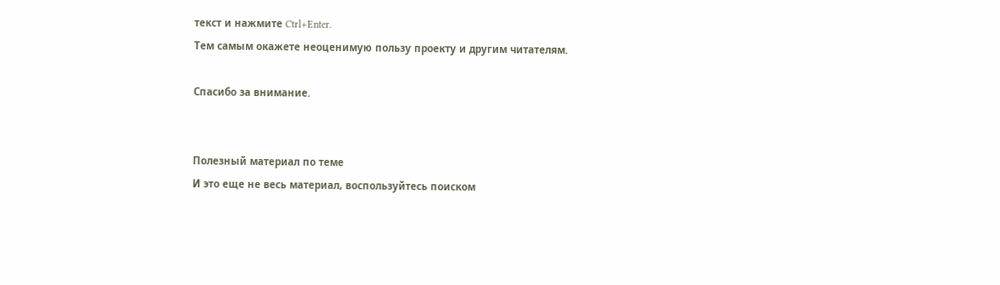текст и нажмите Ctrl+Enter.
Тем самым окажете неоценимую пользу проекту и другим читателям.

Спасибо за внимание.


Полезный материал по теме
И это еще не весь материал, воспользуйтесь поиском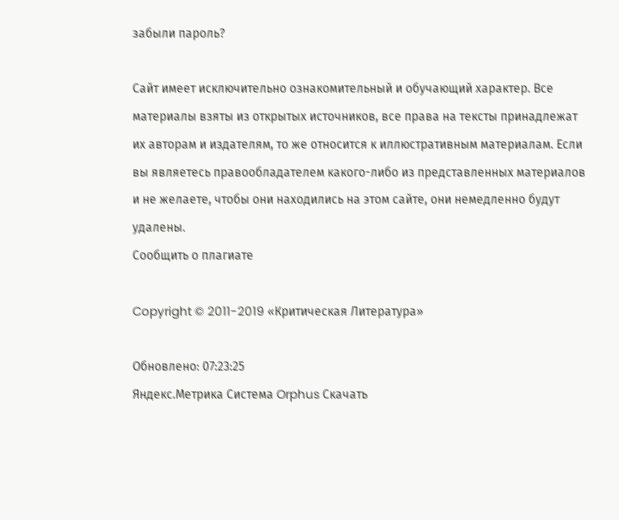забыли пароль?

Сайт имеет исключительно ознакомительный и обучающий характер. Все материалы взяты из открытых источников, все права на тексты принадлежат их авторам и издателям, то же относится к иллюстративным материалам. Если вы являетесь правообладателем какого-либо из представленных материалов и не желаете, чтобы они находились на этом сайте, они немедленно будут удалены.
Сообщить о плагиате

Copyright © 2011-2019 «Критическая Литература»

Обновлено: 07:23:25
Яндекс.Метрика Система Orphus Скачать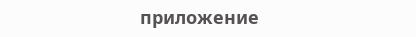приложение